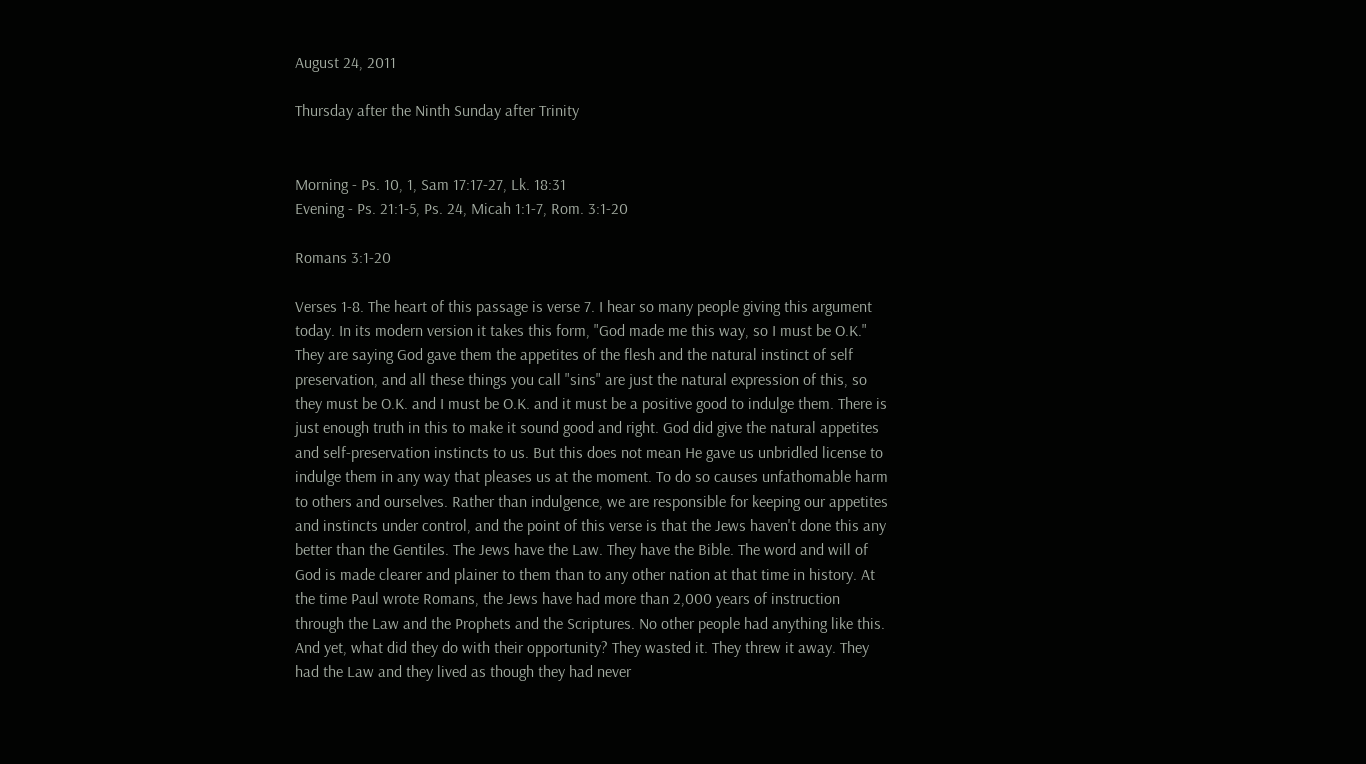August 24, 2011

Thursday after the Ninth Sunday after Trinity


Morning - Ps. 10, 1, Sam 17:17-27, Lk. 18:31
Evening - Ps. 21:1-5, Ps. 24, Micah 1:1-7, Rom. 3:1-20

Romans 3:1-20

Verses 1-8. The heart of this passage is verse 7. I hear so many people giving this argument today. In its modern version it takes this form, "God made me this way, so I must be O.K." They are saying God gave them the appetites of the flesh and the natural instinct of self preservation, and all these things you call "sins" are just the natural expression of this, so they must be O.K. and I must be O.K. and it must be a positive good to indulge them. There is just enough truth in this to make it sound good and right. God did give the natural appetites and self-preservation instincts to us. But this does not mean He gave us unbridled license to indulge them in any way that pleases us at the moment. To do so causes unfathomable harm to others and ourselves. Rather than indulgence, we are responsible for keeping our appetites and instincts under control, and the point of this verse is that the Jews haven't done this any better than the Gentiles. The Jews have the Law. They have the Bible. The word and will of God is made clearer and plainer to them than to any other nation at that time in history. At the time Paul wrote Romans, the Jews have had more than 2,000 years of instruction through the Law and the Prophets and the Scriptures. No other people had anything like this. And yet, what did they do with their opportunity? They wasted it. They threw it away. They had the Law and they lived as though they had never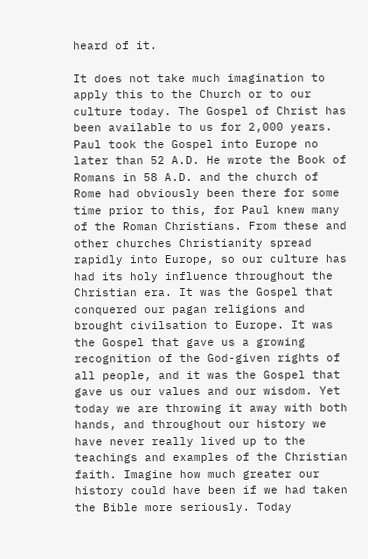heard of it.

It does not take much imagination to apply this to the Church or to our culture today. The Gospel of Christ has been available to us for 2,000 years. Paul took the Gospel into Europe no later than 52 A.D. He wrote the Book of Romans in 58 A.D. and the church of Rome had obviously been there for some time prior to this, for Paul knew many of the Roman Christians. From these and other churches Christianity spread rapidly into Europe, so our culture has had its holy influence throughout the Christian era. It was the Gospel that conquered our pagan religions and brought civilsation to Europe. It was the Gospel that gave us a growing recognition of the God-given rights of all people, and it was the Gospel that gave us our values and our wisdom. Yet today we are throwing it away with both hands, and throughout our history we have never really lived up to the teachings and examples of the Christian faith. Imagine how much greater our history could have been if we had taken the Bible more seriously. Today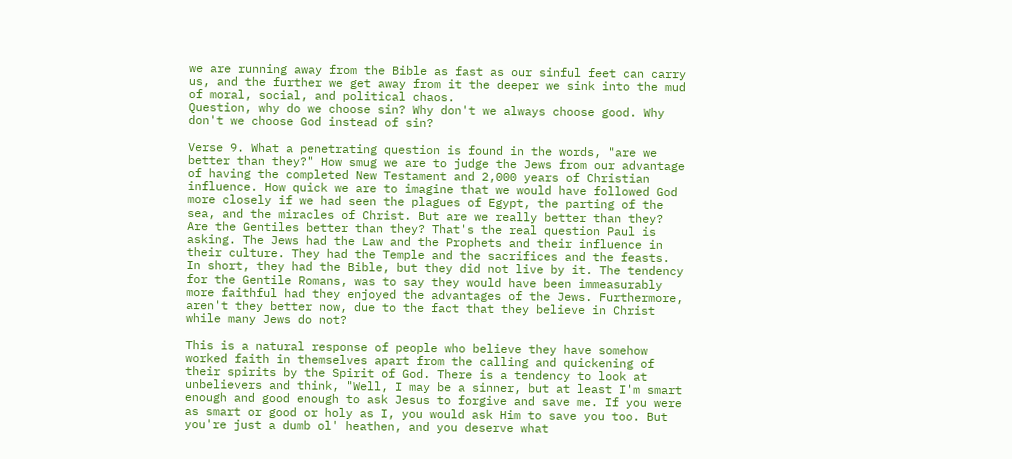we are running away from the Bible as fast as our sinful feet can carry us, and the further we get away from it the deeper we sink into the mud of moral, social, and political chaos.
Question, why do we choose sin? Why don't we always choose good. Why don't we choose God instead of sin?

Verse 9. What a penetrating question is found in the words, "are we better than they?" How smug we are to judge the Jews from our advantage of having the completed New Testament and 2,000 years of Christian influence. How quick we are to imagine that we would have followed God more closely if we had seen the plagues of Egypt, the parting of the sea, and the miracles of Christ. But are we really better than they? Are the Gentiles better than they? That's the real question Paul is asking. The Jews had the Law and the Prophets and their influence in their culture. They had the Temple and the sacrifices and the feasts. In short, they had the Bible, but they did not live by it. The tendency for the Gentile Romans, was to say they would have been immeasurably more faithful had they enjoyed the advantages of the Jews. Furthermore, aren't they better now, due to the fact that they believe in Christ while many Jews do not?

This is a natural response of people who believe they have somehow worked faith in themselves apart from the calling and quickening of their spirits by the Spirit of God. There is a tendency to look at unbelievers and think, "Well, I may be a sinner, but at least I'm smart enough and good enough to ask Jesus to forgive and save me. If you were as smart or good or holy as I, you would ask Him to save you too. But you're just a dumb ol' heathen, and you deserve what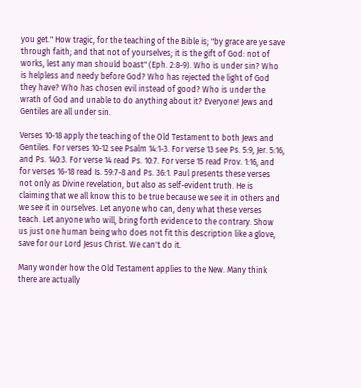you get." How tragic, for the teaching of the Bible is; "by grace are ye save through faith; and that not of yourselves; it is the gift of God: not of works, lest any man should boast" (Eph. 2:8-9). Who is under sin? Who is helpless and needy before God? Who has rejected the light of God they have? Who has chosen evil instead of good? Who is under the wrath of God and unable to do anything about it? Everyone! Jews and Gentiles are all under sin.

Verses 10-18 apply the teaching of the Old Testament to both Jews and Gentiles. For verses 10-12 see Psalm 14:1-3. For verse 13 see Ps. 5:9, Jer. 5:16, and Ps. 140:3. For verse 14 read Ps. 10:7. For verse 15 read Prov. 1:16, and for verses 16-18 read Is. 59:7-8 and Ps. 36:1. Paul presents these verses not only as Divine revelation, but also as self-evident truth. He is claiming that we all know this to be true because we see it in others and we see it in ourselves. Let anyone who can, deny what these verses teach. Let anyone who will, bring forth evidence to the contrary. Show us just one human being who does not fit this description like a glove, save for our Lord Jesus Christ. We can't do it.

Many wonder how the Old Testament applies to the New. Many think there are actually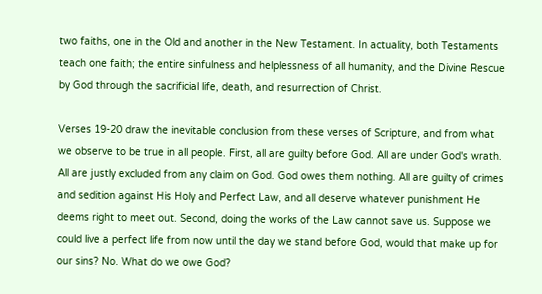two faiths, one in the Old and another in the New Testament. In actuality, both Testaments teach one faith; the entire sinfulness and helplessness of all humanity, and the Divine Rescue by God through the sacrificial life, death, and resurrection of Christ.

Verses 19-20 draw the inevitable conclusion from these verses of Scripture, and from what we observe to be true in all people. First, all are guilty before God. All are under God's wrath. All are justly excluded from any claim on God. God owes them nothing. All are guilty of crimes and sedition against His Holy and Perfect Law, and all deserve whatever punishment He deems right to meet out. Second, doing the works of the Law cannot save us. Suppose we could live a perfect life from now until the day we stand before God, would that make up for our sins? No. What do we owe God?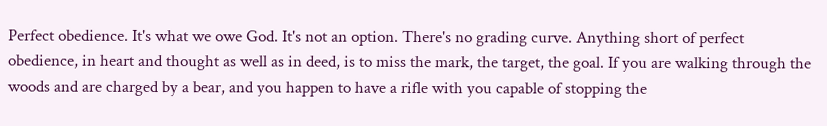Perfect obedience. It's what we owe God. It's not an option. There's no grading curve. Anything short of perfect obedience, in heart and thought as well as in deed, is to miss the mark, the target, the goal. If you are walking through the woods and are charged by a bear, and you happen to have a rifle with you capable of stopping the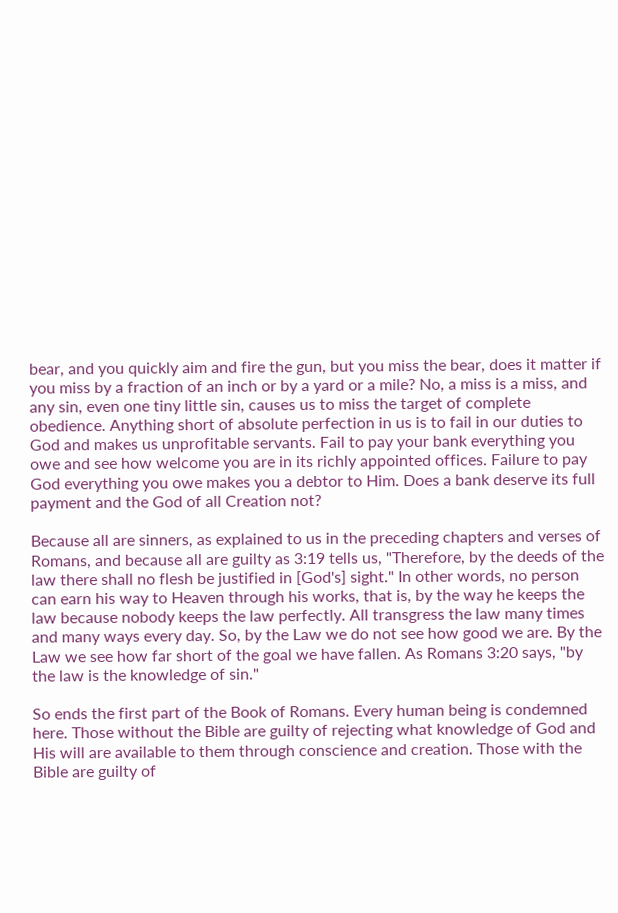bear, and you quickly aim and fire the gun, but you miss the bear, does it matter if you miss by a fraction of an inch or by a yard or a mile? No, a miss is a miss, and any sin, even one tiny little sin, causes us to miss the target of complete obedience. Anything short of absolute perfection in us is to fail in our duties to God and makes us unprofitable servants. Fail to pay your bank everything you owe and see how welcome you are in its richly appointed offices. Failure to pay God everything you owe makes you a debtor to Him. Does a bank deserve its full payment and the God of all Creation not?

Because all are sinners, as explained to us in the preceding chapters and verses of Romans, and because all are guilty as 3:19 tells us, "Therefore, by the deeds of the law there shall no flesh be justified in [God's] sight." In other words, no person can earn his way to Heaven through his works, that is, by the way he keeps the law because nobody keeps the law perfectly. All transgress the law many times and many ways every day. So, by the Law we do not see how good we are. By the Law we see how far short of the goal we have fallen. As Romans 3:20 says, "by the law is the knowledge of sin."

So ends the first part of the Book of Romans. Every human being is condemned here. Those without the Bible are guilty of rejecting what knowledge of God and His will are available to them through conscience and creation. Those with the Bible are guilty of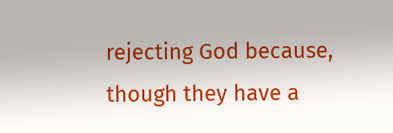rejecting God because, though they have a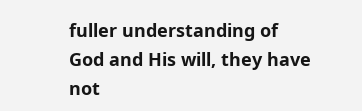fuller understanding of God and His will, they have not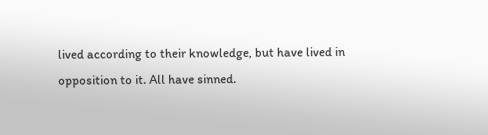lived according to their knowledge, but have lived in opposition to it. All have sinned.